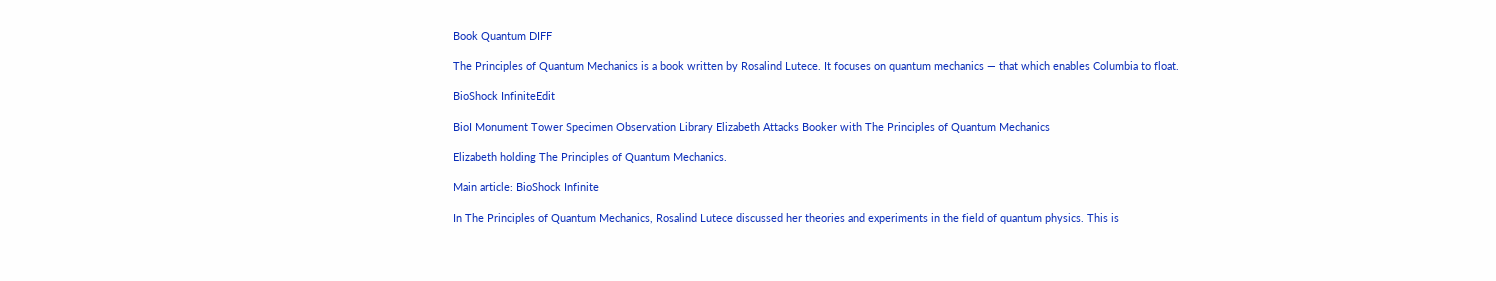Book Quantum DIFF

The Principles of Quantum Mechanics is a book written by Rosalind Lutece. It focuses on quantum mechanics — that which enables Columbia to float.

BioShock InfiniteEdit

BioI Monument Tower Specimen Observation Library Elizabeth Attacks Booker with The Principles of Quantum Mechanics

Elizabeth holding The Principles of Quantum Mechanics.

Main article: BioShock Infinite

In The Principles of Quantum Mechanics, Rosalind Lutece discussed her theories and experiments in the field of quantum physics. This is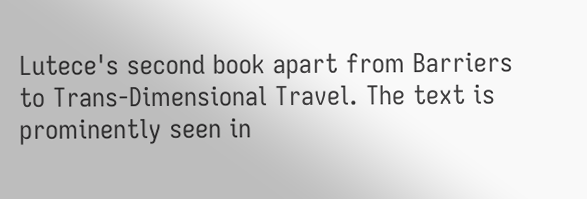Lutece's second book apart from Barriers to Trans-Dimensional Travel. The text is prominently seen in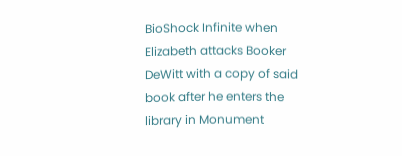BioShock Infinite when Elizabeth attacks Booker DeWitt with a copy of said book after he enters the library in Monument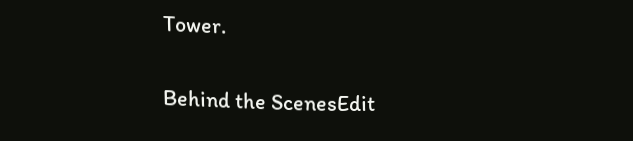Tower.

Behind the ScenesEdit